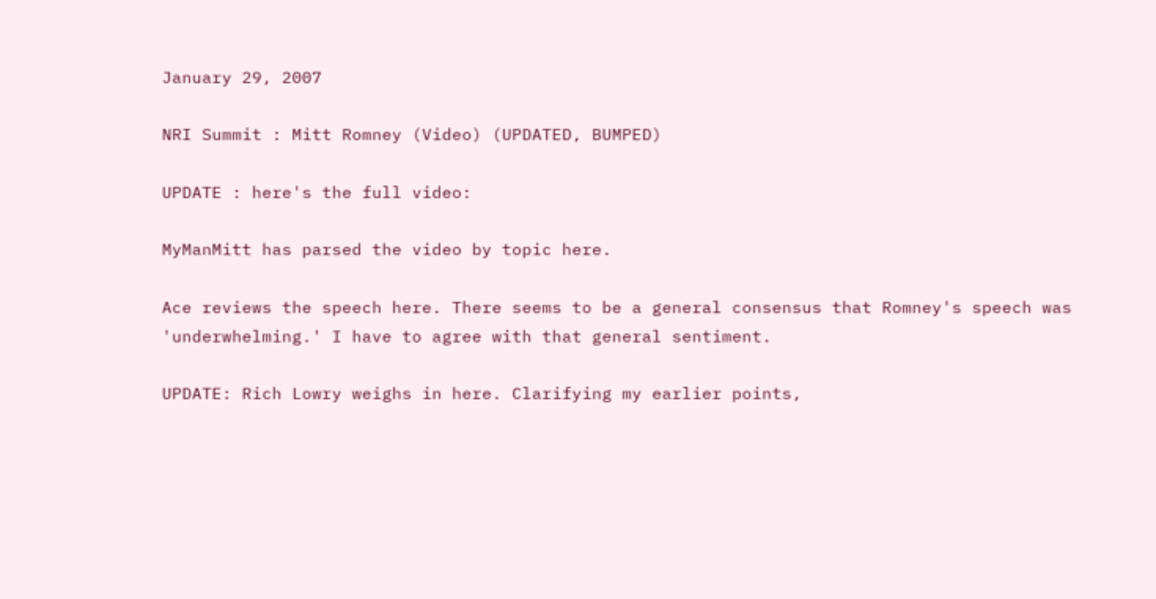January 29, 2007

NRI Summit : Mitt Romney (Video) (UPDATED, BUMPED)

UPDATE : here's the full video:

MyManMitt has parsed the video by topic here.

Ace reviews the speech here. There seems to be a general consensus that Romney's speech was 'underwhelming.' I have to agree with that general sentiment.

UPDATE: Rich Lowry weighs in here. Clarifying my earlier points,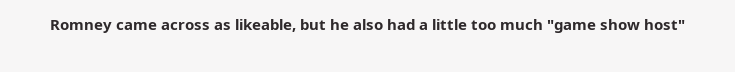Romney came across as likeable, but he also had a little too much "game show host"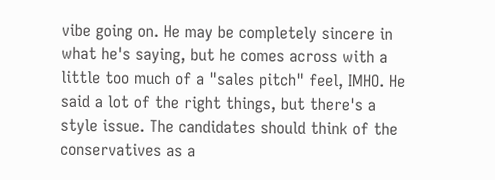vibe going on. He may be completely sincere in what he's saying, but he comes across with a little too much of a "sales pitch" feel, IMHO. He said a lot of the right things, but there's a style issue. The candidates should think of the conservatives as a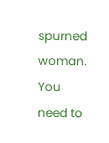spurned woman. You need to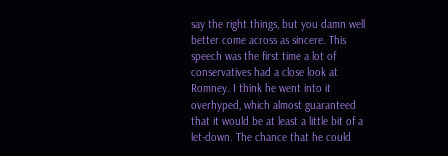say the right things, but you damn well better come across as sincere. This speech was the first time a lot of conservatives had a close look at Romney. I think he went into it overhyped, which almost guaranteed that it would be at least a little bit of a let-down. The chance that he could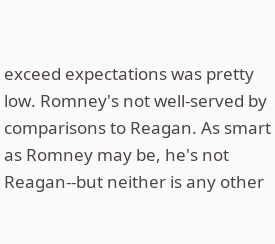exceed expectations was pretty low. Romney's not well-served by comparisons to Reagan. As smart as Romney may be, he's not Reagan--but neither is any other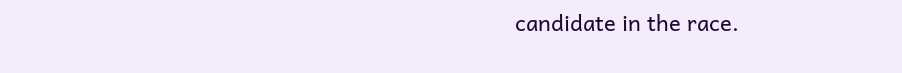candidate in the race.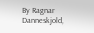By Ragnar Danneskjold,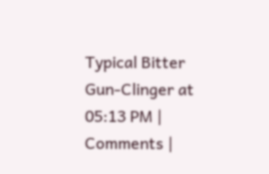Typical Bitter Gun-Clinger at 05:13 PM | Comments |